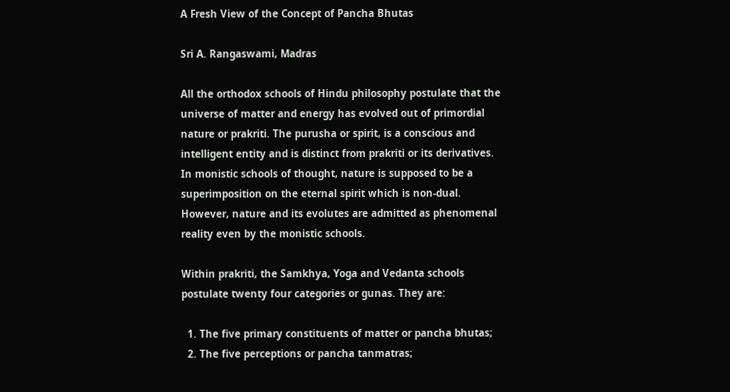A Fresh View of the Concept of Pancha Bhutas

Sri A. Rangaswami, Madras

All the orthodox schools of Hindu philosophy postulate that the universe of matter and energy has evolved out of primordial nature or prakriti. The purusha or spirit, is a conscious and intelligent entity and is distinct from prakriti or its derivatives. In monistic schools of thought, nature is supposed to be a superimposition on the eternal spirit which is non-dual. However, nature and its evolutes are admitted as phenomenal reality even by the monistic schools.

Within prakriti, the Samkhya, Yoga and Vedanta schools postulate twenty four categories or gunas. They are:

  1. The five primary constituents of matter or pancha bhutas;
  2. The five perceptions or pancha tanmatras;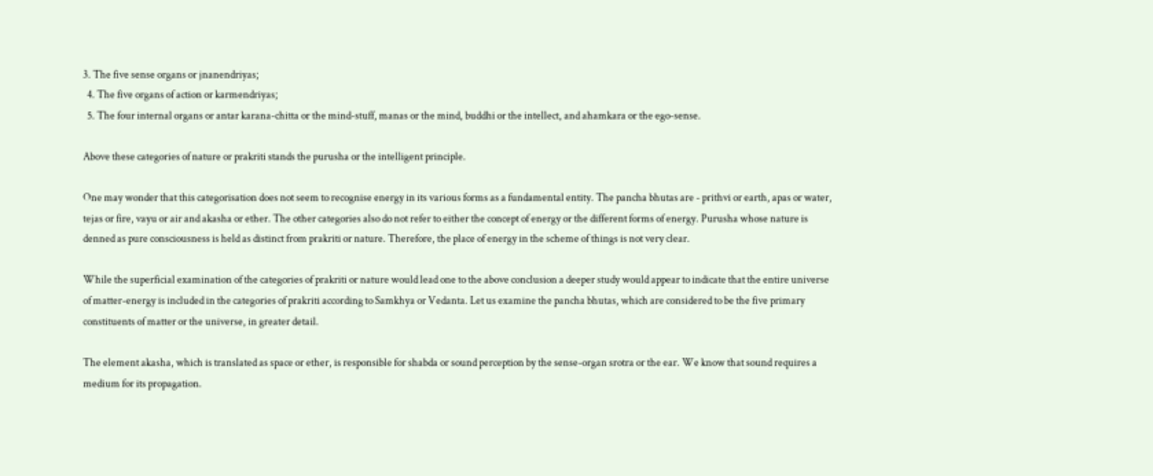3. The five sense organs or jnanendriyas;
  4. The five organs of action or karmendriyas;
  5. The four internal organs or antar karana-chitta or the mind-stuff, manas or the mind, buddhi or the intellect, and ahamkara or the ego-sense.

Above these categories of nature or prakriti stands the purusha or the intelligent principle.

One may wonder that this categorisation does not seem to recognise energy in its various forms as a fundamental entity. The pancha bhutas are - prithvi or earth, apas or water, tejas or fire, vayu or air and akasha or ether. The other categories also do not refer to either the concept of energy or the different forms of energy. Purusha whose nature is denned as pure consciousness is held as distinct from prakriti or nature. Therefore, the place of energy in the scheme of things is not very clear.

While the superficial examination of the categories of prakriti or nature would lead one to the above conclusion a deeper study would appear to indicate that the entire universe of matter-energy is included in the categories of prakriti according to Samkhya or Vedanta. Let us examine the pancha bhutas, which are considered to be the five primary constituents of matter or the universe, in greater detail.

The element akasha, which is translated as space or ether, is responsible for shabda or sound perception by the sense-organ srotra or the ear. We know that sound requires a medium for its propagation.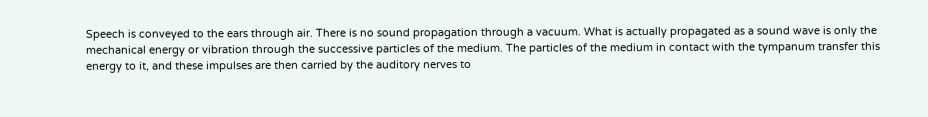Speech is conveyed to the ears through air. There is no sound propagation through a vacuum. What is actually propagated as a sound wave is only the mechanical energy or vibration through the successive particles of the medium. The particles of the medium in contact with the tympanum transfer this energy to it, and these impulses are then carried by the auditory nerves to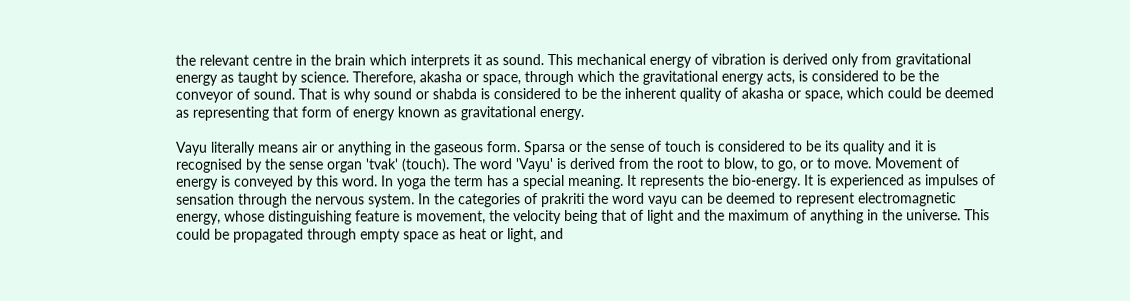the relevant centre in the brain which interprets it as sound. This mechanical energy of vibration is derived only from gravitational energy as taught by science. Therefore, akasha or space, through which the gravitational energy acts, is considered to be the conveyor of sound. That is why sound or shabda is considered to be the inherent quality of akasha or space, which could be deemed as representing that form of energy known as gravitational energy.

Vayu literally means air or anything in the gaseous form. Sparsa or the sense of touch is considered to be its quality and it is recognised by the sense organ 'tvak' (touch). The word 'Vayu' is derived from the root to blow, to go, or to move. Movement of energy is conveyed by this word. In yoga the term has a special meaning. It represents the bio-energy. It is experienced as impulses of sensation through the nervous system. In the categories of prakriti the word vayu can be deemed to represent electromagnetic energy, whose distinguishing feature is movement, the velocity being that of light and the maximum of anything in the universe. This could be propagated through empty space as heat or light, and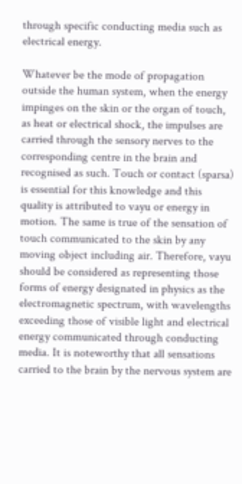through specific conducting media such as electrical energy.

Whatever be the mode of propagation outside the human system, when the energy impinges on the skin or the organ of touch, as heat or electrical shock, the impulses are carried through the sensory nerves to the corresponding centre in the brain and recognised as such. Touch or contact (sparsa) is essential for this knowledge and this quality is attributed to vayu or energy in motion. The same is true of the sensation of touch communicated to the skin by any moving object including air. Therefore, vayu should be considered as representing those forms of energy designated in physics as the electromagnetic spectrum, with wavelengths exceeding those of visible light and electrical energy communicated through conducting media. It is noteworthy that all sensations carried to the brain by the nervous system are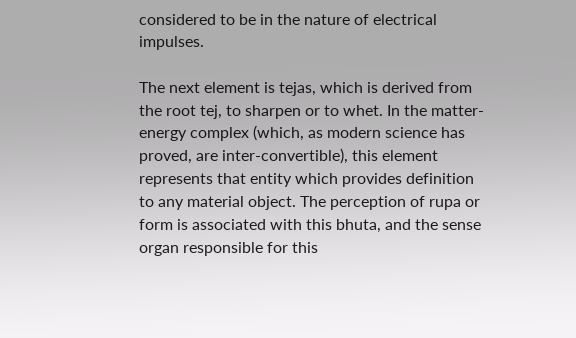considered to be in the nature of electrical impulses.

The next element is tejas, which is derived from the root tej, to sharpen or to whet. In the matter-energy complex (which, as modern science has proved, are inter-convertible), this element represents that entity which provides definition to any material object. The perception of rupa or form is associated with this bhuta, and the sense organ responsible for this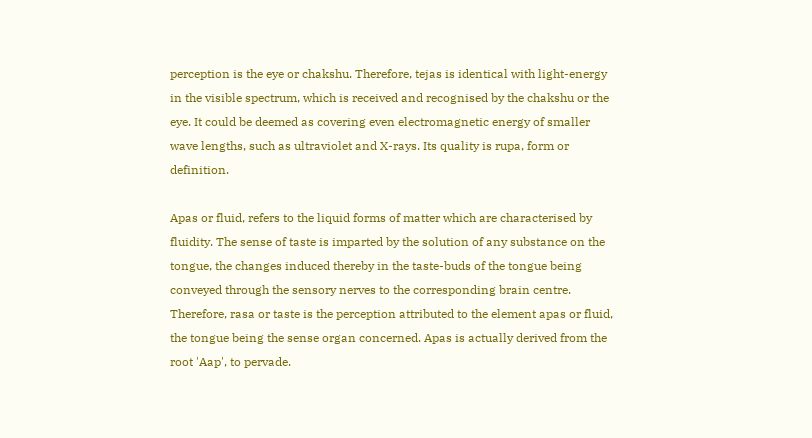perception is the eye or chakshu. Therefore, tejas is identical with light-energy in the visible spectrum, which is received and recognised by the chakshu or the eye. It could be deemed as covering even electromagnetic energy of smaller wave lengths, such as ultraviolet and X-rays. Its quality is rupa, form or definition.

Apas or fluid, refers to the liquid forms of matter which are characterised by fluidity. The sense of taste is imparted by the solution of any substance on the tongue, the changes induced thereby in the taste-buds of the tongue being conveyed through the sensory nerves to the corresponding brain centre. Therefore, rasa or taste is the perception attributed to the element apas or fluid, the tongue being the sense organ concerned. Apas is actually derived from the root 'Aap', to pervade.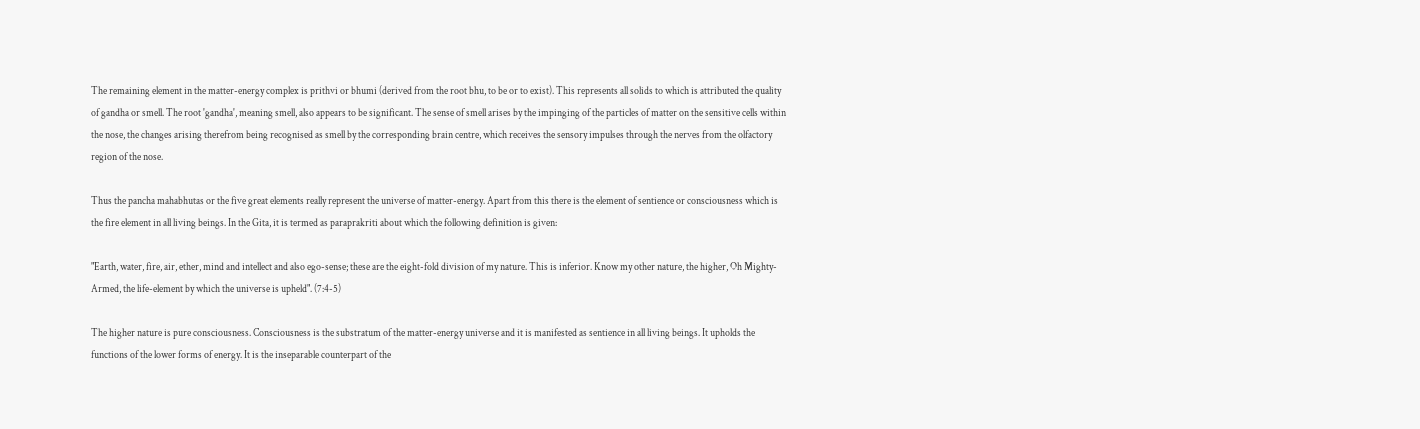The remaining element in the matter-energy complex is prithvi or bhumi (derived from the root bhu, to be or to exist). This represents all solids to which is attributed the quality of gandha or smell. The root 'gandha', meaning smell, also appears to be significant. The sense of smell arises by the impinging of the particles of matter on the sensitive cells within the nose, the changes arising therefrom being recognised as smell by the corresponding brain centre, which receives the sensory impulses through the nerves from the olfactory region of the nose.

Thus the pancha mahabhutas or the five great elements really represent the universe of matter-energy. Apart from this there is the element of sentience or consciousness which is the fire element in all living beings. In the Gita, it is termed as paraprakriti about which the following definition is given:

"Earth, water, fire, air, ether, mind and intellect and also ego-sense; these are the eight-fold division of my nature. This is inferior. Know my other nature, the higher, Oh Mighty-Armed, the life-element by which the universe is upheld". (7:4-5)

The higher nature is pure consciousness. Consciousness is the substratum of the matter-energy universe and it is manifested as sentience in all living beings. It upholds the functions of the lower forms of energy. It is the inseparable counterpart of the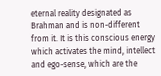eternal reality designated as Brahman and is non-different from it. It is this conscious energy which activates the mind, intellect and ego-sense, which are the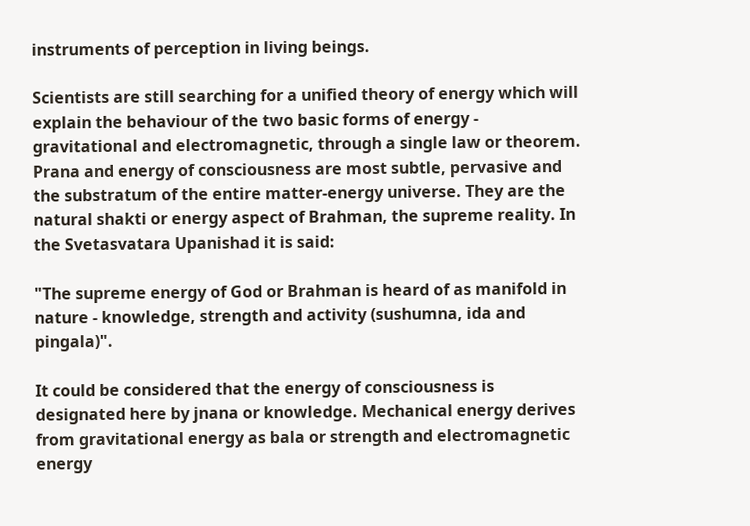instruments of perception in living beings.

Scientists are still searching for a unified theory of energy which will explain the behaviour of the two basic forms of energy - gravitational and electromagnetic, through a single law or theorem. Prana and energy of consciousness are most subtle, pervasive and the substratum of the entire matter-energy universe. They are the natural shakti or energy aspect of Brahman, the supreme reality. In the Svetasvatara Upanishad it is said:

"The supreme energy of God or Brahman is heard of as manifold in nature - knowledge, strength and activity (sushumna, ida and pingala)".

It could be considered that the energy of consciousness is designated here by jnana or knowledge. Mechanical energy derives from gravitational energy as bala or strength and electromagnetic energy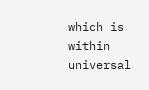which is within universal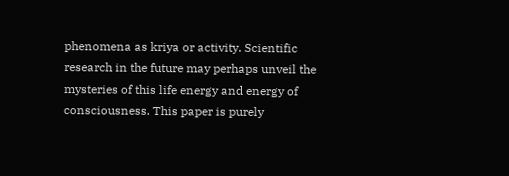phenomena as kriya or activity. Scientific research in the future may perhaps unveil the mysteries of this life energy and energy of consciousness. This paper is purely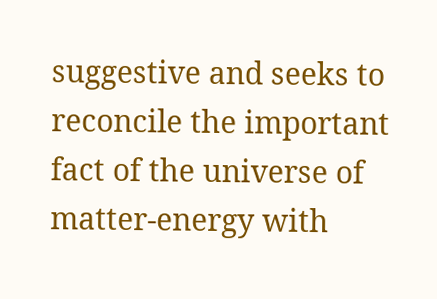suggestive and seeks to reconcile the important fact of the universe of matter-energy with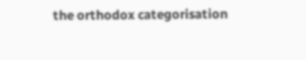the orthodox categorisation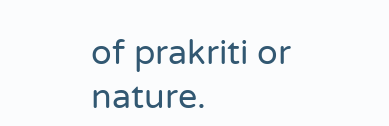of prakriti or nature.